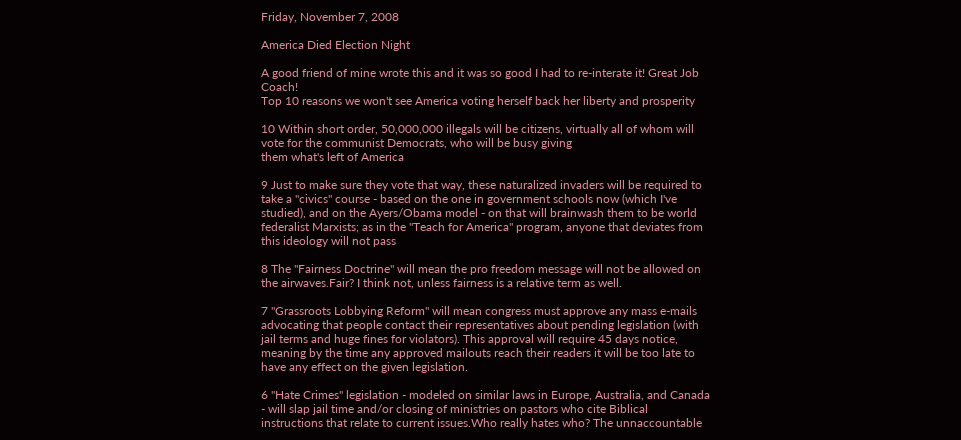Friday, November 7, 2008

America Died Election Night

A good friend of mine wrote this and it was so good I had to re-interate it! Great Job Coach!
Top 10 reasons we won't see America voting herself back her liberty and prosperity

10 Within short order, 50,000,000 illegals will be citizens, virtually all of whom will vote for the communist Democrats, who will be busy giving
them what's left of America

9 Just to make sure they vote that way, these naturalized invaders will be required to take a "civics" course - based on the one in government schools now (which I've studied), and on the Ayers/Obama model - on that will brainwash them to be world federalist Marxists; as in the "Teach for America" program, anyone that deviates from this ideology will not pass

8 The "Fairness Doctrine" will mean the pro freedom message will not be allowed on the airwaves.Fair? I think not, unless fairness is a relative term as well.

7 "Grassroots Lobbying Reform" will mean congress must approve any mass e-mails advocating that people contact their representatives about pending legislation (with jail terms and huge fines for violators). This approval will require 45 days notice, meaning by the time any approved mailouts reach their readers it will be too late to have any effect on the given legislation.

6 "Hate Crimes" legislation - modeled on similar laws in Europe, Australia, and Canada - will slap jail time and/or closing of ministries on pastors who cite Biblical instructions that relate to current issues.Who really hates who? The unnaccountable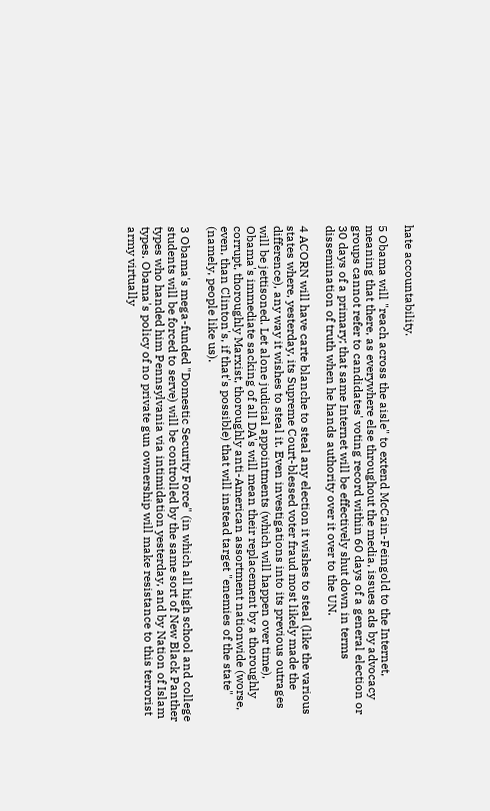hate accountability.

5 Obama will "reach across the aisle" to extend McCain-Feingold to the Internet, meaning that there, as everywhere else throughout the media, issues ads by advocacy groups cannot refer to candidates' voting record within 60 days of a general election or 30 days of a primary; that same Internet will be effectively shut down in terms dissemination of truth when he hands authority over it over to the UN.

4 ACORN will have carte blanche to steal any election it wishes to steal (like the various states where, yesterday, its Supreme Court-blessed voter fraud most likely made the difference), any way it wishes to steal it. Even investigations into its previous outrages will be jettisoned. Let alone judicial appointments (which will happen over time), Obama's immediate sacking of all DA's will mean their replacement by a thoroughly corrupt, thoroughly Marxist, thoroughly anti-American assortment nationwide (worse, even, than Clinton's, if that's possible) that will instead target "enemies of the state" (namely, people like us).

3 Obama's mega-funded "Domestic Security Force" (in which all high school and college students will be forced to serve) will be controlled by the same sort of New Black Panther types who handed him Pennsylvania via intimidation yesterday, and by Nation of Islam types. Obama's policy of no private gun ownership will make resistance to this terrorist army virtually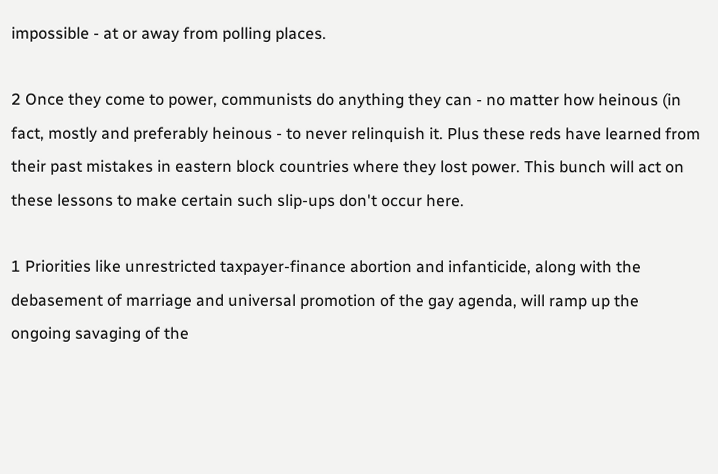impossible - at or away from polling places.

2 Once they come to power, communists do anything they can - no matter how heinous (in fact, mostly and preferably heinous - to never relinquish it. Plus these reds have learned from their past mistakes in eastern block countries where they lost power. This bunch will act on these lessons to make certain such slip-ups don't occur here.

1 Priorities like unrestricted taxpayer-finance abortion and infanticide, along with the debasement of marriage and universal promotion of the gay agenda, will ramp up the ongoing savaging of the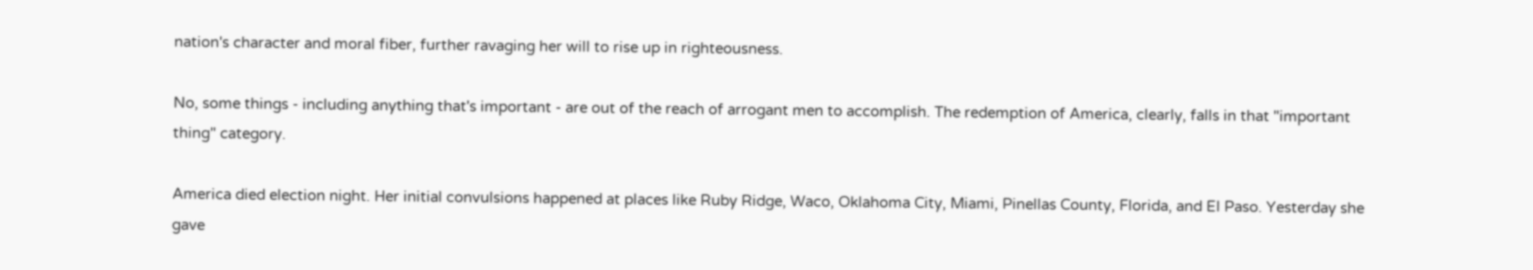nation's character and moral fiber, further ravaging her will to rise up in righteousness.

No, some things - including anything that's important - are out of the reach of arrogant men to accomplish. The redemption of America, clearly, falls in that "important thing" category.

America died election night. Her initial convulsions happened at places like Ruby Ridge, Waco, Oklahoma City, Miami, Pinellas County, Florida, and El Paso. Yesterday she gave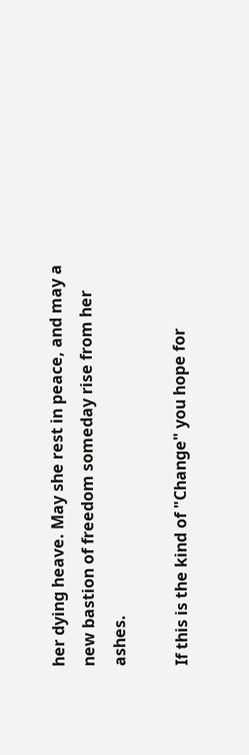her dying heave. May she rest in peace, and may a new bastion of freedom someday rise from her ashes.

If this is the kind of "Change" you hope for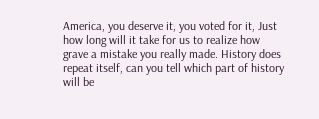America, you deserve it, you voted for it, Just how long will it take for us to realize how grave a mistake you really made. History does repeat itself, can you tell which part of history will be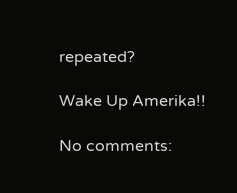repeated?

Wake Up Amerika!!

No comments: